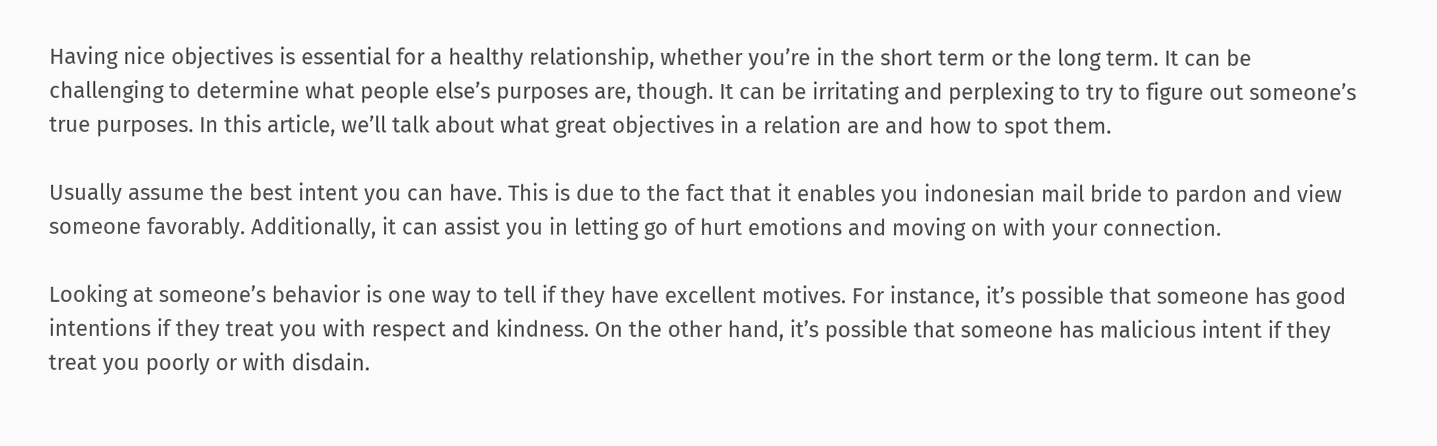Having nice objectives is essential for a healthy relationship, whether you’re in the short term or the long term. It can be challenging to determine what people else’s purposes are, though. It can be irritating and perplexing to try to figure out someone’s true purposes. In this article, we’ll talk about what great objectives in a relation are and how to spot them.

Usually assume the best intent you can have. This is due to the fact that it enables you indonesian mail bride to pardon and view someone favorably. Additionally, it can assist you in letting go of hurt emotions and moving on with your connection.

Looking at someone’s behavior is one way to tell if they have excellent motives. For instance, it’s possible that someone has good intentions if they treat you with respect and kindness. On the other hand, it’s possible that someone has malicious intent if they treat you poorly or with disdain.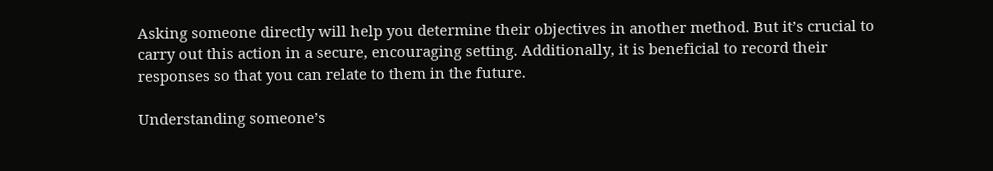Asking someone directly will help you determine their objectives in another method. But it’s crucial to carry out this action in a secure, encouraging setting. Additionally, it is beneficial to record their responses so that you can relate to them in the future.

Understanding someone’s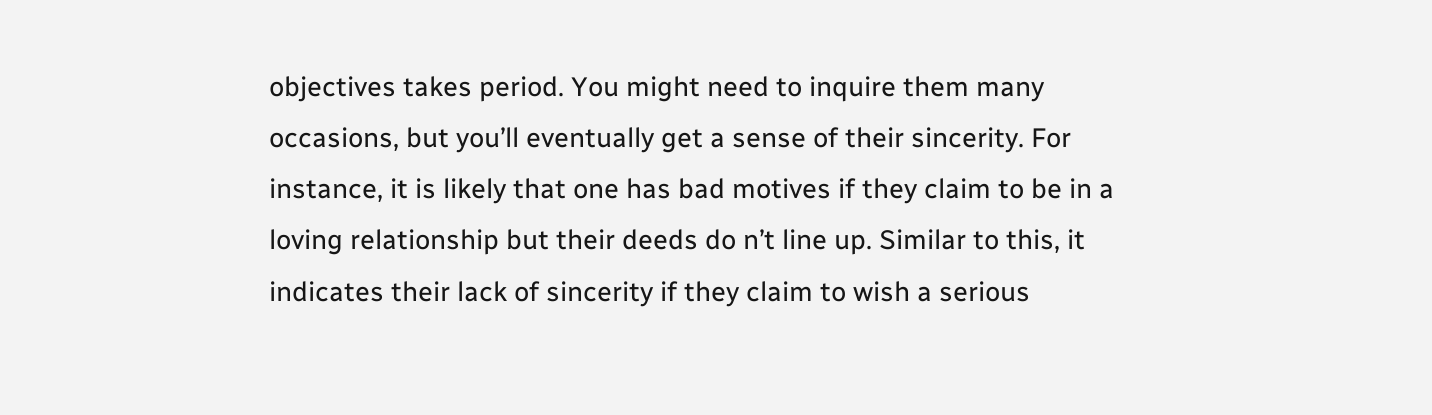objectives takes period. You might need to inquire them many occasions, but you’ll eventually get a sense of their sincerity. For instance, it is likely that one has bad motives if they claim to be in a loving relationship but their deeds do n’t line up. Similar to this, it indicates their lack of sincerity if they claim to wish a serious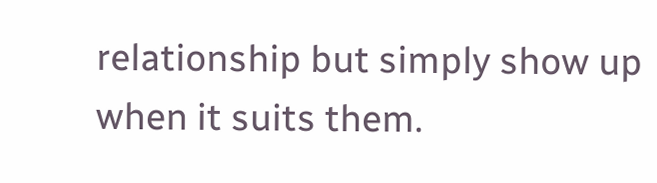relationship but simply show up when it suits them.